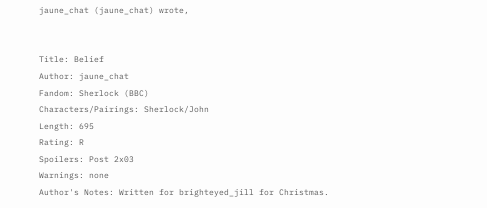jaune_chat (jaune_chat) wrote,


Title: Belief
Author: jaune_chat
Fandom: Sherlock (BBC)
Characters/Pairings: Sherlock/John
Length: 695
Rating: R
Spoilers: Post 2x03
Warnings: none
Author's Notes: Written for brighteyed_jill for Christmas.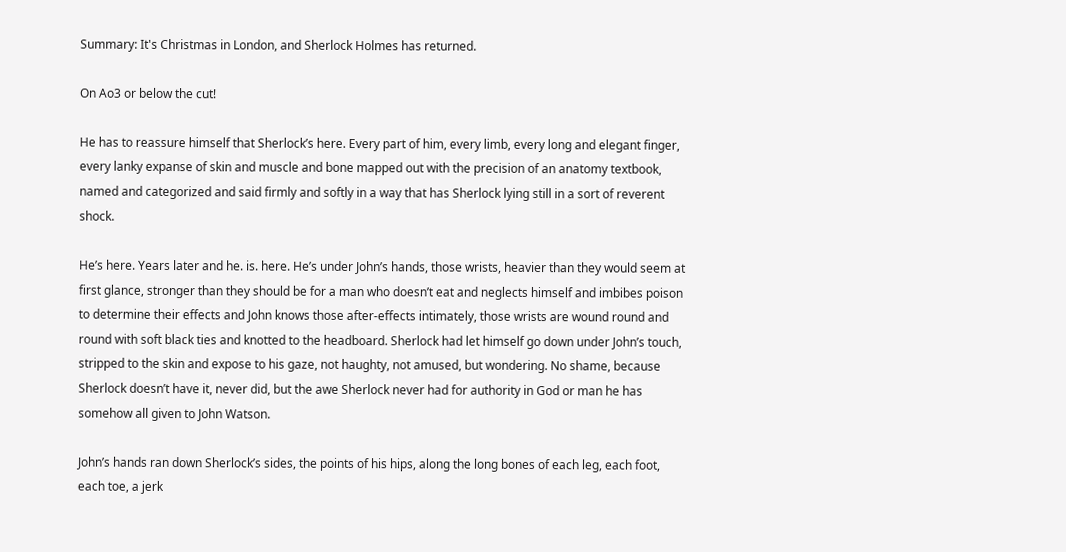Summary: It's Christmas in London, and Sherlock Holmes has returned.

On Ao3 or below the cut!

He has to reassure himself that Sherlock’s here. Every part of him, every limb, every long and elegant finger, every lanky expanse of skin and muscle and bone mapped out with the precision of an anatomy textbook, named and categorized and said firmly and softly in a way that has Sherlock lying still in a sort of reverent shock.

He’s here. Years later and he. is. here. He’s under John’s hands, those wrists, heavier than they would seem at first glance, stronger than they should be for a man who doesn’t eat and neglects himself and imbibes poison to determine their effects and John knows those after-effects intimately, those wrists are wound round and round with soft black ties and knotted to the headboard. Sherlock had let himself go down under John’s touch, stripped to the skin and expose to his gaze, not haughty, not amused, but wondering. No shame, because Sherlock doesn’t have it, never did, but the awe Sherlock never had for authority in God or man he has somehow all given to John Watson.

John’s hands ran down Sherlock’s sides, the points of his hips, along the long bones of each leg, each foot, each toe, a jerk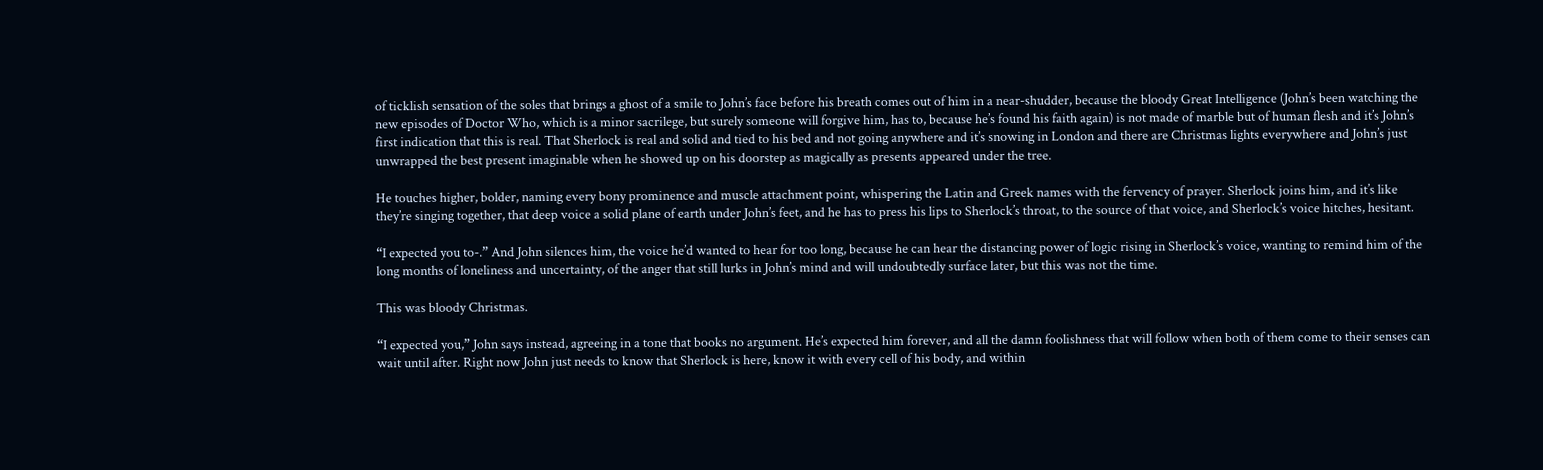of ticklish sensation of the soles that brings a ghost of a smile to John’s face before his breath comes out of him in a near-shudder, because the bloody Great Intelligence (John’s been watching the new episodes of Doctor Who, which is a minor sacrilege, but surely someone will forgive him, has to, because he’s found his faith again) is not made of marble but of human flesh and it’s John’s first indication that this is real. That Sherlock is real and solid and tied to his bed and not going anywhere and it’s snowing in London and there are Christmas lights everywhere and John’s just unwrapped the best present imaginable when he showed up on his doorstep as magically as presents appeared under the tree.

He touches higher, bolder, naming every bony prominence and muscle attachment point, whispering the Latin and Greek names with the fervency of prayer. Sherlock joins him, and it’s like they’re singing together, that deep voice a solid plane of earth under John’s feet, and he has to press his lips to Sherlock’s throat, to the source of that voice, and Sherlock’s voice hitches, hesitant.

“I expected you to-.” And John silences him, the voice he’d wanted to hear for too long, because he can hear the distancing power of logic rising in Sherlock’s voice, wanting to remind him of the long months of loneliness and uncertainty, of the anger that still lurks in John’s mind and will undoubtedly surface later, but this was not the time.

This was bloody Christmas.

“I expected you,” John says instead, agreeing in a tone that books no argument. He’s expected him forever, and all the damn foolishness that will follow when both of them come to their senses can wait until after. Right now John just needs to know that Sherlock is here, know it with every cell of his body, and within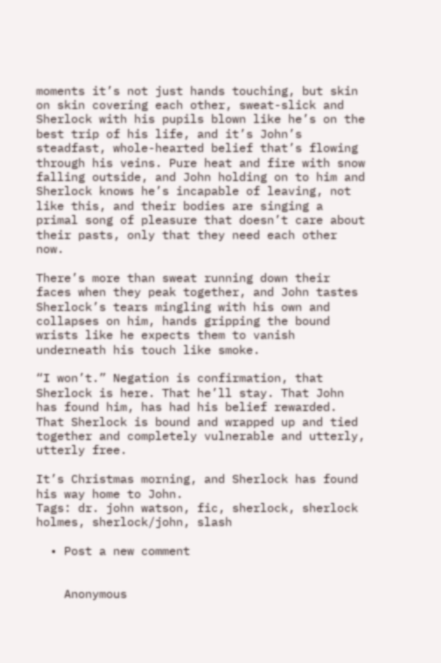moments it’s not just hands touching, but skin on skin covering each other, sweat-slick and Sherlock with his pupils blown like he’s on the best trip of his life, and it’s John’s steadfast, whole-hearted belief that’s flowing through his veins. Pure heat and fire with snow falling outside, and John holding on to him and Sherlock knows he’s incapable of leaving, not like this, and their bodies are singing a primal song of pleasure that doesn’t care about their pasts, only that they need each other now.

There’s more than sweat running down their faces when they peak together, and John tastes Sherlock’s tears mingling with his own and collapses on him, hands gripping the bound wrists like he expects them to vanish underneath his touch like smoke.

“I won’t.” Negation is confirmation, that Sherlock is here. That he’ll stay. That John has found him, has had his belief rewarded. That Sherlock is bound and wrapped up and tied together and completely vulnerable and utterly, utterly free.

It’s Christmas morning, and Sherlock has found his way home to John.
Tags: dr. john watson, fic, sherlock, sherlock holmes, sherlock/john, slash

  • Post a new comment


    Anonymous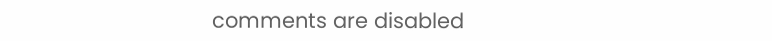comments are disabled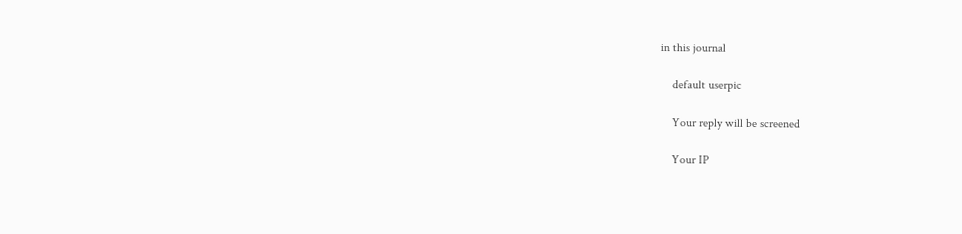in this journal

    default userpic

    Your reply will be screened

    Your IP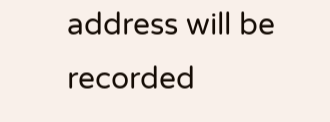address will be recorded